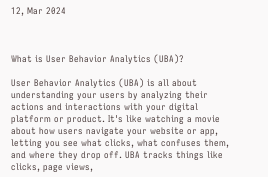12, Mar 2024



What is User Behavior Analytics (UBA)?

User Behavior Analytics (UBA) is all about understanding your users by analyzing their actions and interactions with your digital platform or product. It's like watching a movie about how users navigate your website or app, letting you see what clicks, what confuses them, and where they drop off. UBA tracks things like clicks, page views,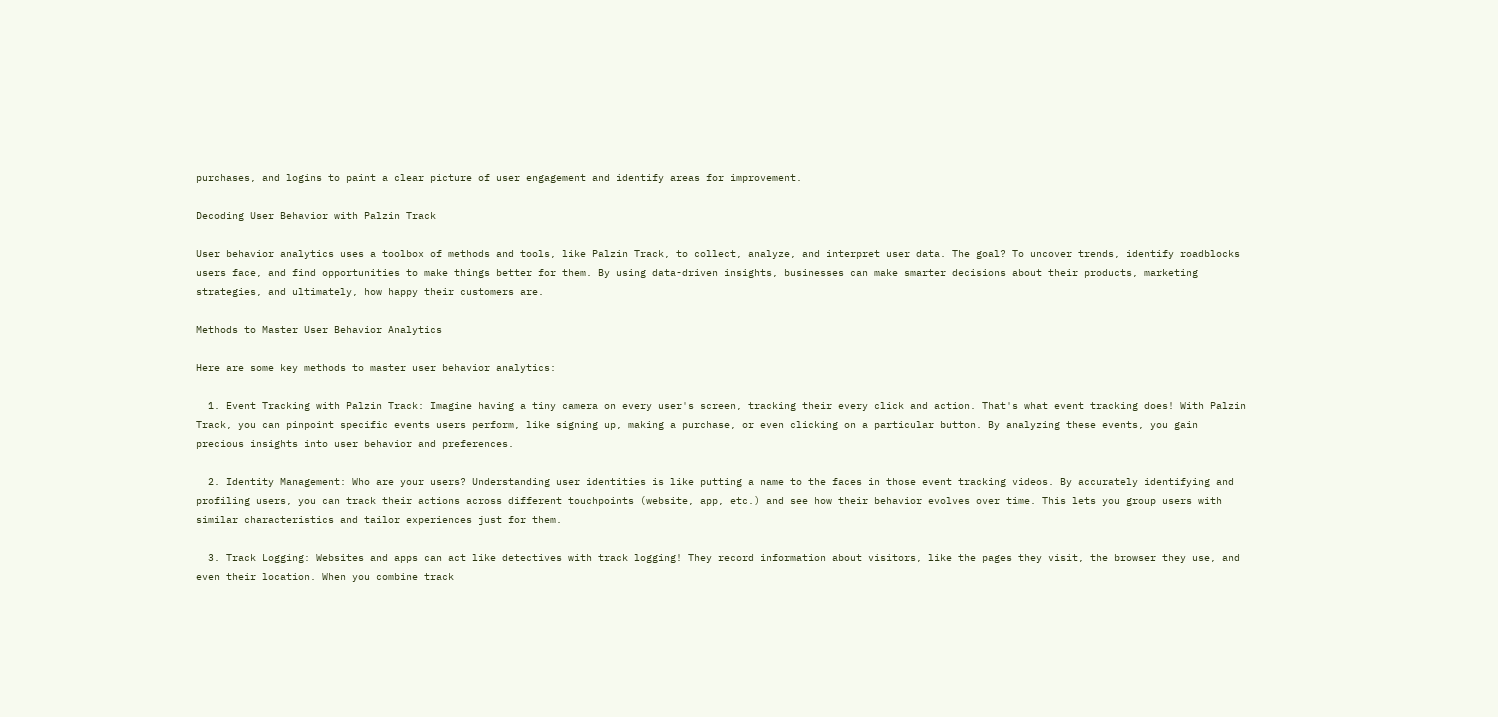purchases, and logins to paint a clear picture of user engagement and identify areas for improvement.

Decoding User Behavior with Palzin Track

User behavior analytics uses a toolbox of methods and tools, like Palzin Track, to collect, analyze, and interpret user data. The goal? To uncover trends, identify roadblocks users face, and find opportunities to make things better for them. By using data-driven insights, businesses can make smarter decisions about their products, marketing strategies, and ultimately, how happy their customers are.

Methods to Master User Behavior Analytics

Here are some key methods to master user behavior analytics:

  1. Event Tracking with Palzin Track: Imagine having a tiny camera on every user's screen, tracking their every click and action. That's what event tracking does! With Palzin Track, you can pinpoint specific events users perform, like signing up, making a purchase, or even clicking on a particular button. By analyzing these events, you gain precious insights into user behavior and preferences.

  2. Identity Management: Who are your users? Understanding user identities is like putting a name to the faces in those event tracking videos. By accurately identifying and profiling users, you can track their actions across different touchpoints (website, app, etc.) and see how their behavior evolves over time. This lets you group users with similar characteristics and tailor experiences just for them.

  3. Track Logging: Websites and apps can act like detectives with track logging! They record information about visitors, like the pages they visit, the browser they use, and even their location. When you combine track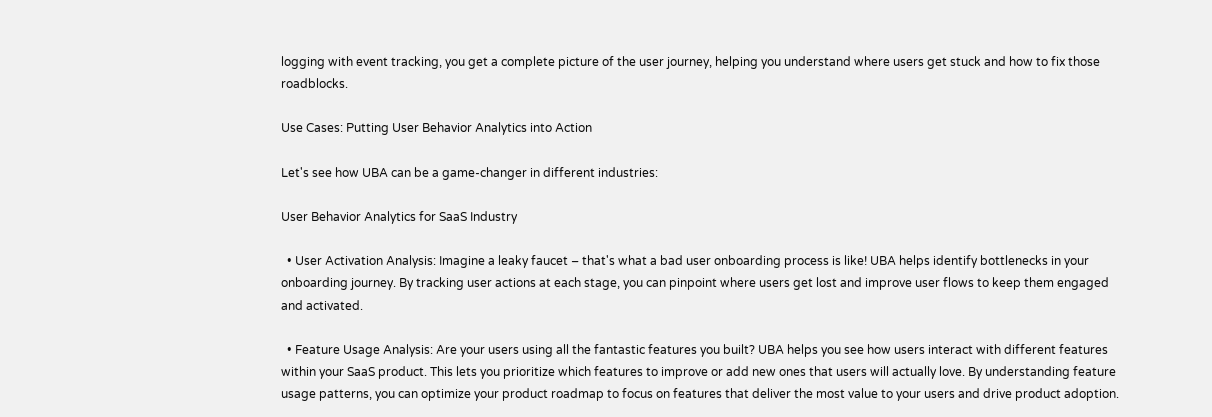logging with event tracking, you get a complete picture of the user journey, helping you understand where users get stuck and how to fix those roadblocks.

Use Cases: Putting User Behavior Analytics into Action

Let's see how UBA can be a game-changer in different industries:

User Behavior Analytics for SaaS Industry

  • User Activation Analysis: Imagine a leaky faucet – that's what a bad user onboarding process is like! UBA helps identify bottlenecks in your onboarding journey. By tracking user actions at each stage, you can pinpoint where users get lost and improve user flows to keep them engaged and activated.

  • Feature Usage Analysis: Are your users using all the fantastic features you built? UBA helps you see how users interact with different features within your SaaS product. This lets you prioritize which features to improve or add new ones that users will actually love. By understanding feature usage patterns, you can optimize your product roadmap to focus on features that deliver the most value to your users and drive product adoption.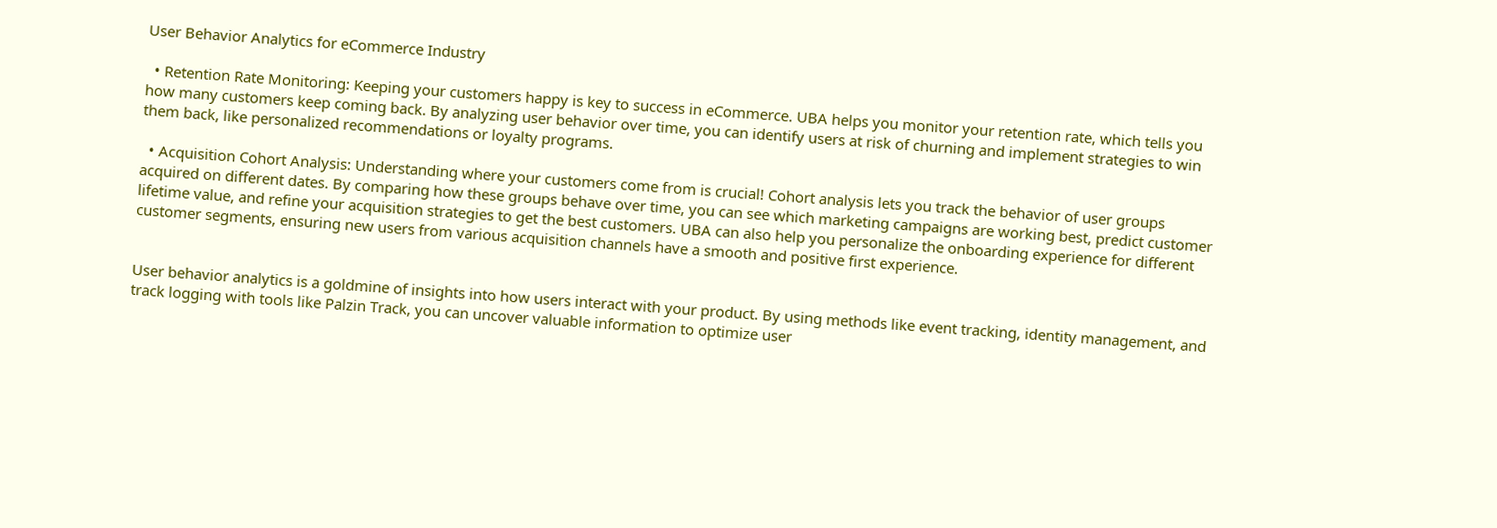User Behavior Analytics for eCommerce Industry

  • Retention Rate Monitoring: Keeping your customers happy is key to success in eCommerce. UBA helps you monitor your retention rate, which tells you how many customers keep coming back. By analyzing user behavior over time, you can identify users at risk of churning and implement strategies to win them back, like personalized recommendations or loyalty programs.

  • Acquisition Cohort Analysis: Understanding where your customers come from is crucial! Cohort analysis lets you track the behavior of user groups acquired on different dates. By comparing how these groups behave over time, you can see which marketing campaigns are working best, predict customer lifetime value, and refine your acquisition strategies to get the best customers. UBA can also help you personalize the onboarding experience for different customer segments, ensuring new users from various acquisition channels have a smooth and positive first experience.


User behavior analytics is a goldmine of insights into how users interact with your product. By using methods like event tracking, identity management, and track logging with tools like Palzin Track, you can uncover valuable information to optimize user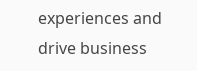experiences and drive business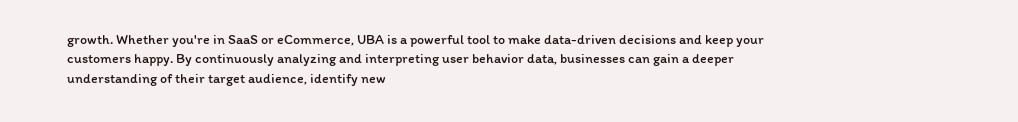growth. Whether you're in SaaS or eCommerce, UBA is a powerful tool to make data-driven decisions and keep your customers happy. By continuously analyzing and interpreting user behavior data, businesses can gain a deeper understanding of their target audience, identify new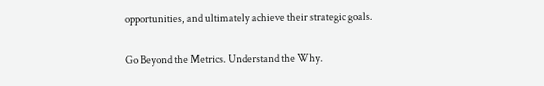opportunities, and ultimately achieve their strategic goals.

Go Beyond the Metrics. Understand the Why.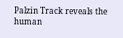Palzin Track reveals the human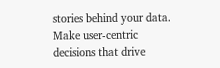stories behind your data. Make user-centric decisions that drive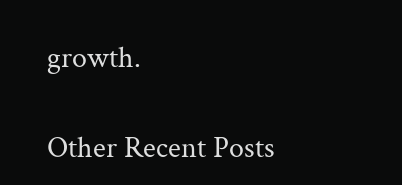growth.

Other Recent Posts